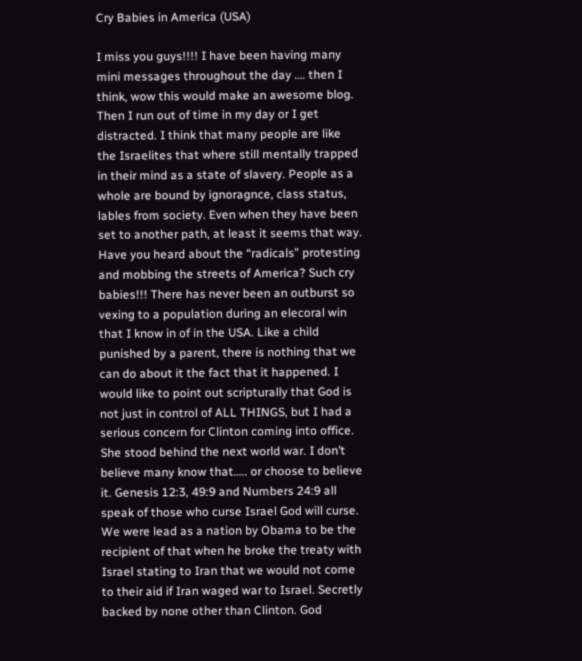Cry Babies in America (USA)

I miss you guys!!!! I have been having many mini messages throughout the day …. then I think, wow this would make an awesome blog. Then I run out of time in my day or I get distracted. I think that many people are like the Israelites that where still mentally trapped in their mind as a state of slavery. People as a whole are bound by ignoragnce, class status, lables from society. Even when they have been set to another path, at least it seems that way. Have you heard about the “radicals” protesting and mobbing the streets of America? Such cry babies!!! There has never been an outburst so vexing to a population during an elecoral win that I know in of in the USA. Like a child punished by a parent, there is nothing that we can do about it the fact that it happened. I would like to point out scripturally that God is not just in control of ALL THINGS, but I had a serious concern for Clinton coming into office. She stood behind the next world war. I don’t believe many know that….. or choose to believe it. Genesis 12:3, 49:9 and Numbers 24:9 all speak of those who curse Israel God will curse. We were lead as a nation by Obama to be the recipient of that when he broke the treaty with Israel stating to Iran that we would not come to their aid if Iran waged war to Israel. Secretly backed by none other than Clinton. God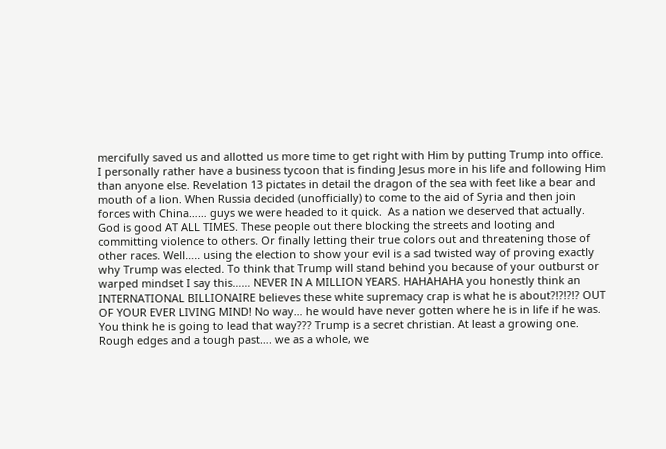mercifully saved us and allotted us more time to get right with Him by putting Trump into office. I personally rather have a business tycoon that is finding Jesus more in his life and following Him than anyone else. Revelation 13 pictates in detail the dragon of the sea with feet like a bear and mouth of a lion. When Russia decided (unofficially) to come to the aid of Syria and then join forces with China…… guys we were headed to it quick.  As a nation we deserved that actually. God is good AT ALL TIMES. These people out there blocking the streets and looting and committing violence to others. Or finally letting their true colors out and threatening those of other races. Well….. using the election to show your evil is a sad twisted way of proving exactly why Trump was elected. To think that Trump will stand behind you because of your outburst or warped mindset I say this…… NEVER IN A MILLION YEARS. HAHAHAHA you honestly think an INTERNATIONAL BILLIONAIRE believes these white supremacy crap is what he is about?!?!?!? OUT OF YOUR EVER LIVING MIND! No way… he would have never gotten where he is in life if he was. You think he is going to lead that way??? Trump is a secret christian. At least a growing one. Rough edges and a tough past…. we as a whole, we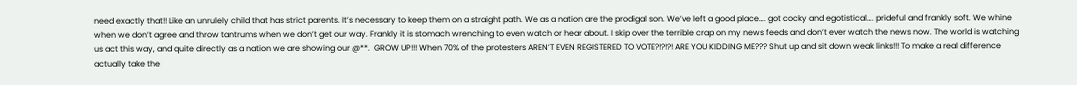need exactly that!! Like an unrulely child that has strict parents. It’s necessary to keep them on a straight path. We as a nation are the prodigal son. We’ve left a good place…. got cocky and egotistical…. prideful and frankly soft. We whine when we don’t agree and throw tantrums when we don’t get our way. Frankly it is stomach wrenching to even watch or hear about. I skip over the terrible crap on my news feeds and don’t ever watch the news now. The world is watching us act this way, and quite directly as a nation we are showing our @**.  GROW UP!!! When 70% of the protesters AREN’T EVEN REGISTERED TO VOTE?!?!?! ARE YOU KIDDING ME??? Shut up and sit down weak links!!! To make a real difference actually take the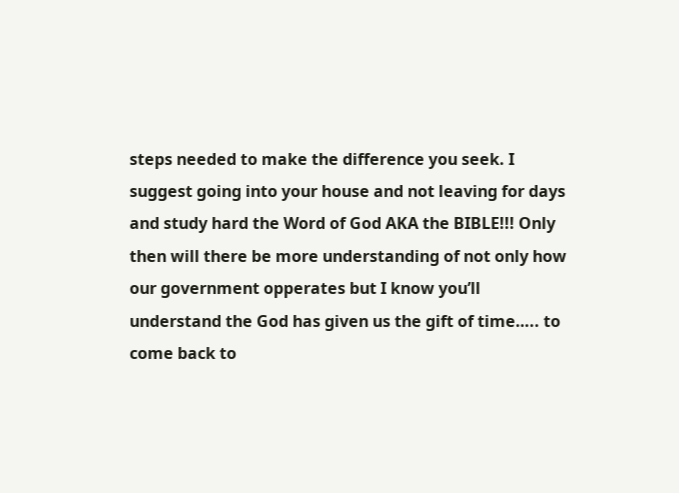steps needed to make the difference you seek. I suggest going into your house and not leaving for days and study hard the Word of God AKA the BIBLE!!! Only then will there be more understanding of not only how our government opperates but I know you’ll understand the God has given us the gift of time….. to come back to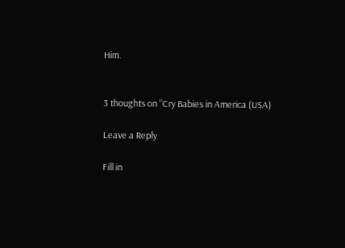Him.


3 thoughts on “Cry Babies in America (USA)

Leave a Reply

Fill in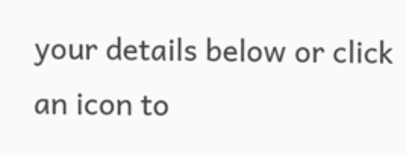your details below or click an icon to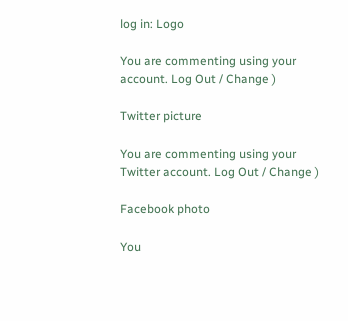log in: Logo

You are commenting using your account. Log Out / Change )

Twitter picture

You are commenting using your Twitter account. Log Out / Change )

Facebook photo

You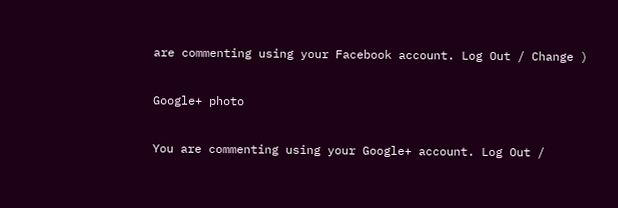are commenting using your Facebook account. Log Out / Change )

Google+ photo

You are commenting using your Google+ account. Log Out /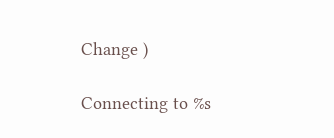Change )

Connecting to %s